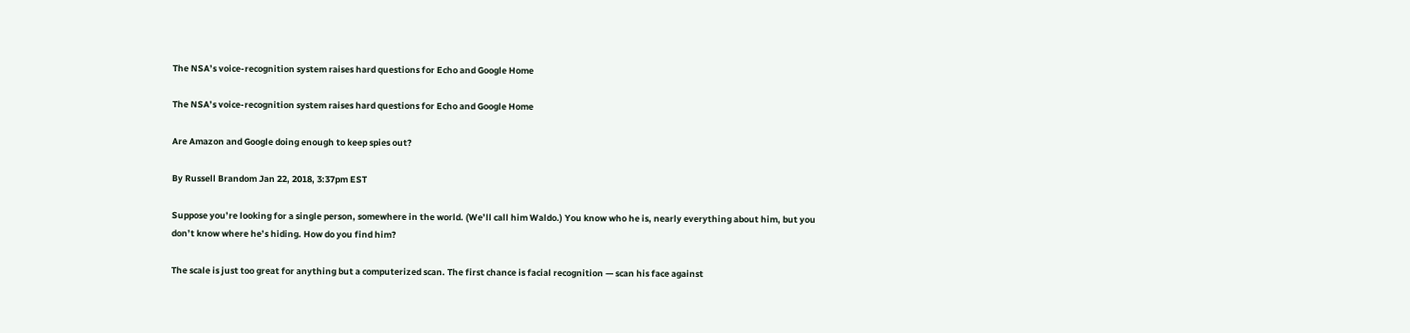The NSA’s voice-recognition system raises hard questions for Echo and Google Home

The NSA’s voice-recognition system raises hard questions for Echo and Google Home

Are Amazon and Google doing enough to keep spies out?

By Russell Brandom Jan 22, 2018, 3:37pm EST

Suppose you’re looking for a single person, somewhere in the world. (We’ll call him Waldo.) You know who he is, nearly everything about him, but you don’t know where he’s hiding. How do you find him?

The scale is just too great for anything but a computerized scan. The first chance is facial recognition — scan his face against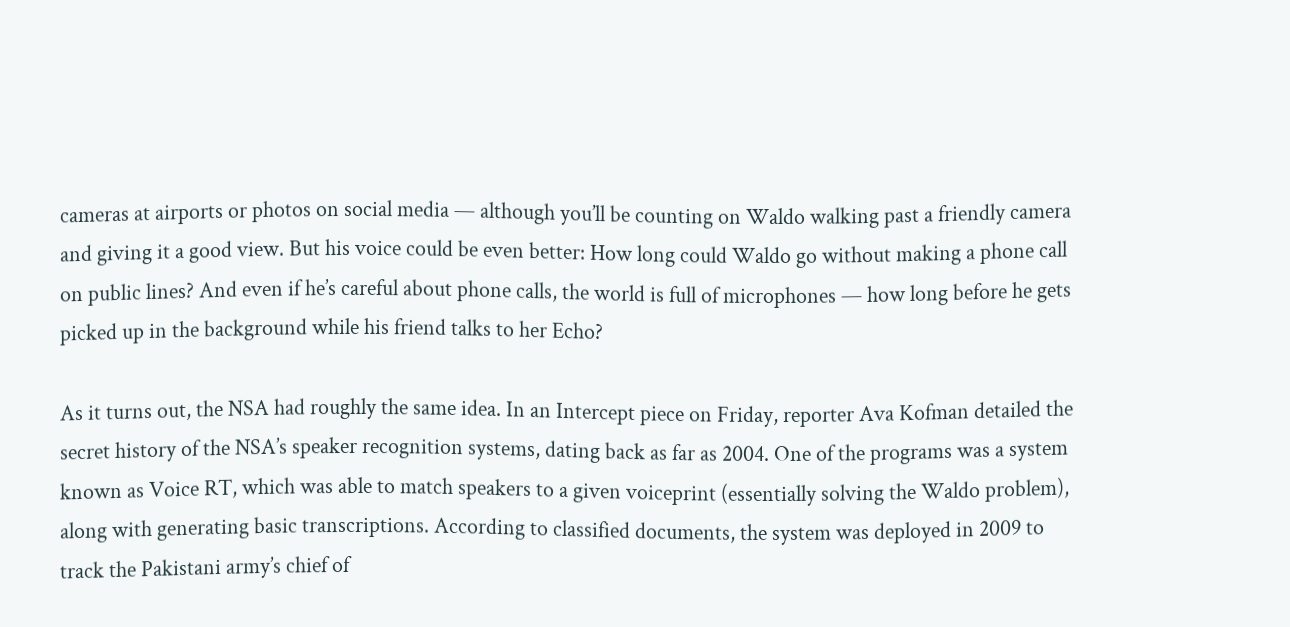cameras at airports or photos on social media — although you’ll be counting on Waldo walking past a friendly camera and giving it a good view. But his voice could be even better: How long could Waldo go without making a phone call on public lines? And even if he’s careful about phone calls, the world is full of microphones — how long before he gets picked up in the background while his friend talks to her Echo?

As it turns out, the NSA had roughly the same idea. In an Intercept piece on Friday, reporter Ava Kofman detailed the secret history of the NSA’s speaker recognition systems, dating back as far as 2004. One of the programs was a system known as Voice RT, which was able to match speakers to a given voiceprint (essentially solving the Waldo problem), along with generating basic transcriptions. According to classified documents, the system was deployed in 2009 to track the Pakistani army’s chief of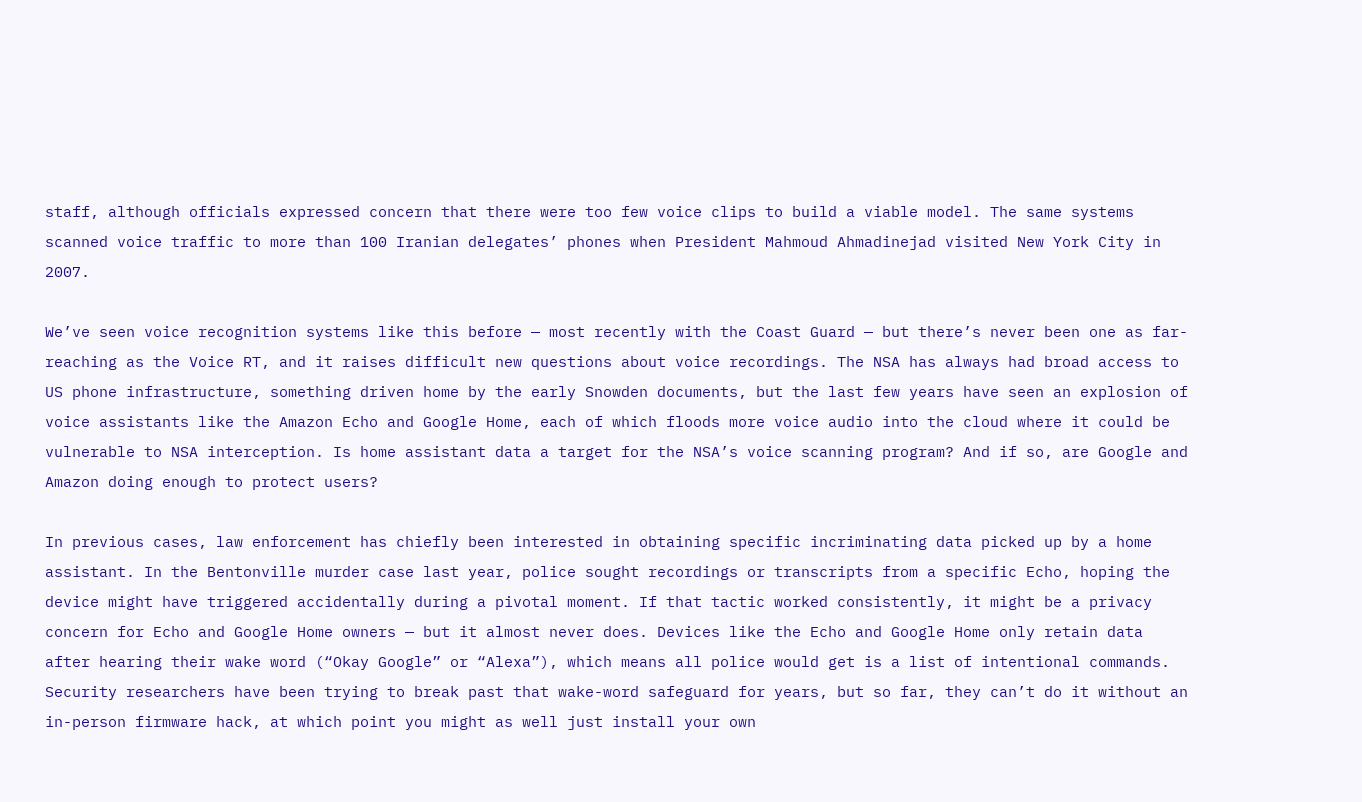staff, although officials expressed concern that there were too few voice clips to build a viable model. The same systems scanned voice traffic to more than 100 Iranian delegates’ phones when President Mahmoud Ahmadinejad visited New York City in 2007.

We’ve seen voice recognition systems like this before — most recently with the Coast Guard — but there’s never been one as far-reaching as the Voice RT, and it raises difficult new questions about voice recordings. The NSA has always had broad access to US phone infrastructure, something driven home by the early Snowden documents, but the last few years have seen an explosion of voice assistants like the Amazon Echo and Google Home, each of which floods more voice audio into the cloud where it could be vulnerable to NSA interception. Is home assistant data a target for the NSA’s voice scanning program? And if so, are Google and Amazon doing enough to protect users?

In previous cases, law enforcement has chiefly been interested in obtaining specific incriminating data picked up by a home assistant. In the Bentonville murder case last year, police sought recordings or transcripts from a specific Echo, hoping the device might have triggered accidentally during a pivotal moment. If that tactic worked consistently, it might be a privacy concern for Echo and Google Home owners — but it almost never does. Devices like the Echo and Google Home only retain data after hearing their wake word (“Okay Google” or “Alexa”), which means all police would get is a list of intentional commands. Security researchers have been trying to break past that wake-word safeguard for years, but so far, they can’t do it without an in-person firmware hack, at which point you might as well just install your own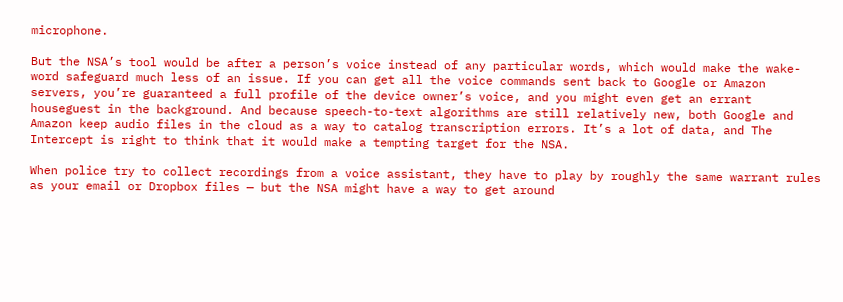microphone.

But the NSA’s tool would be after a person’s voice instead of any particular words, which would make the wake-word safeguard much less of an issue. If you can get all the voice commands sent back to Google or Amazon servers, you’re guaranteed a full profile of the device owner’s voice, and you might even get an errant houseguest in the background. And because speech-to-text algorithms are still relatively new, both Google and Amazon keep audio files in the cloud as a way to catalog transcription errors. It’s a lot of data, and The Intercept is right to think that it would make a tempting target for the NSA.

When police try to collect recordings from a voice assistant, they have to play by roughly the same warrant rules as your email or Dropbox files — but the NSA might have a way to get around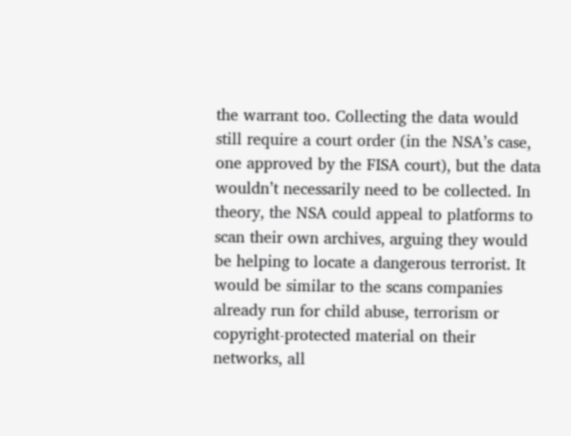the warrant too. Collecting the data would still require a court order (in the NSA’s case, one approved by the FISA court), but the data wouldn’t necessarily need to be collected. In theory, the NSA could appeal to platforms to scan their own archives, arguing they would be helping to locate a dangerous terrorist. It would be similar to the scans companies already run for child abuse, terrorism or copyright-protected material on their networks, all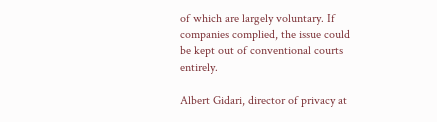of which are largely voluntary. If companies complied, the issue could be kept out of conventional courts entirely.

Albert Gidari, director of privacy at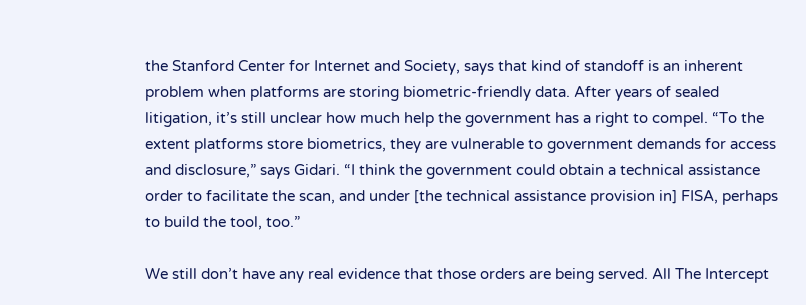the Stanford Center for Internet and Society, says that kind of standoff is an inherent problem when platforms are storing biometric-friendly data. After years of sealed litigation, it’s still unclear how much help the government has a right to compel. “To the extent platforms store biometrics, they are vulnerable to government demands for access and disclosure,” says Gidari. “I think the government could obtain a technical assistance order to facilitate the scan, and under [the technical assistance provision in] FISA, perhaps to build the tool, too.”

We still don’t have any real evidence that those orders are being served. All The Intercept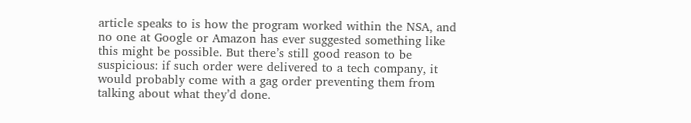article speaks to is how the program worked within the NSA, and no one at Google or Amazon has ever suggested something like this might be possible. But there’s still good reason to be suspicious: if such order were delivered to a tech company, it would probably come with a gag order preventing them from talking about what they’d done.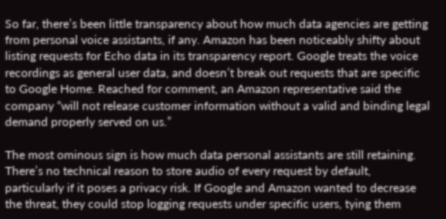So far, there’s been little transparency about how much data agencies are getting from personal voice assistants, if any. Amazon has been noticeably shifty about listing requests for Echo data in its transparency report. Google treats the voice recordings as general user data, and doesn’t break out requests that are specific to Google Home. Reached for comment, an Amazon representative said the company “will not release customer information without a valid and binding legal demand properly served on us.”

The most ominous sign is how much data personal assistants are still retaining. There’s no technical reason to store audio of every request by default, particularly if it poses a privacy risk. If Google and Amazon wanted to decrease the threat, they could stop logging requests under specific users, tying them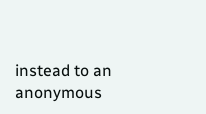instead to an anonymous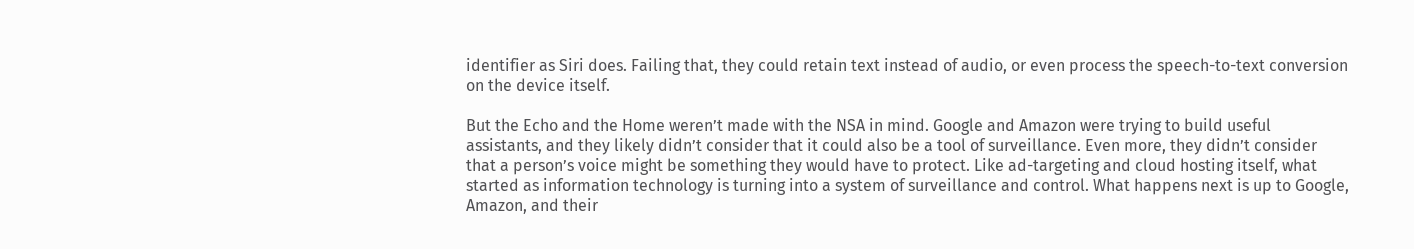identifier as Siri does. Failing that, they could retain text instead of audio, or even process the speech-to-text conversion on the device itself.

But the Echo and the Home weren’t made with the NSA in mind. Google and Amazon were trying to build useful assistants, and they likely didn’t consider that it could also be a tool of surveillance. Even more, they didn’t consider that a person’s voice might be something they would have to protect. Like ad-targeting and cloud hosting itself, what started as information technology is turning into a system of surveillance and control. What happens next is up to Google, Amazon, and their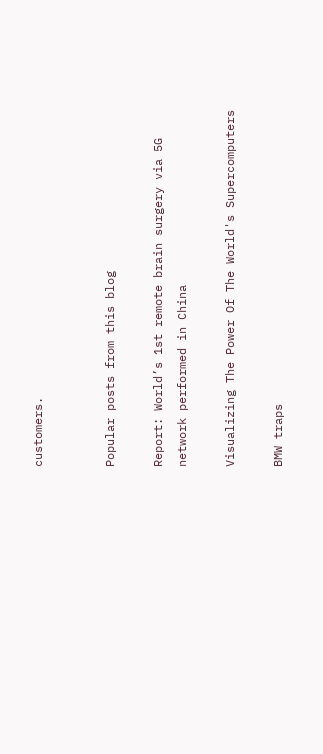customers.


Popular posts from this blog

Report: World’s 1st remote brain surgery via 5G network performed in China

Visualizing The Power Of The World's Supercomputers

BMW traps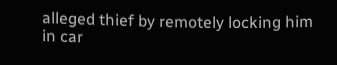alleged thief by remotely locking him in car